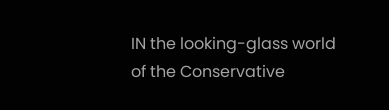IN the looking-glass world of the Conservative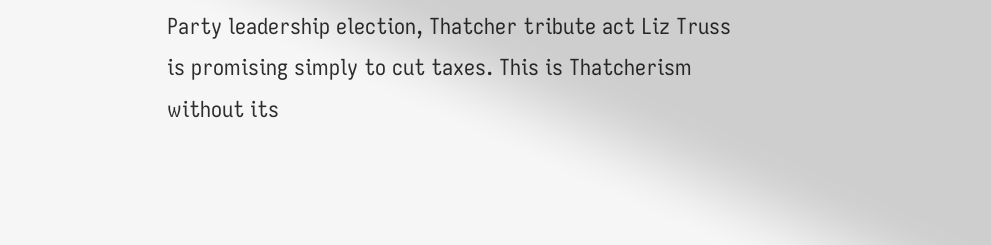Party leadership election, Thatcher tribute act Liz Truss is promising simply to cut taxes. This is Thatcherism without its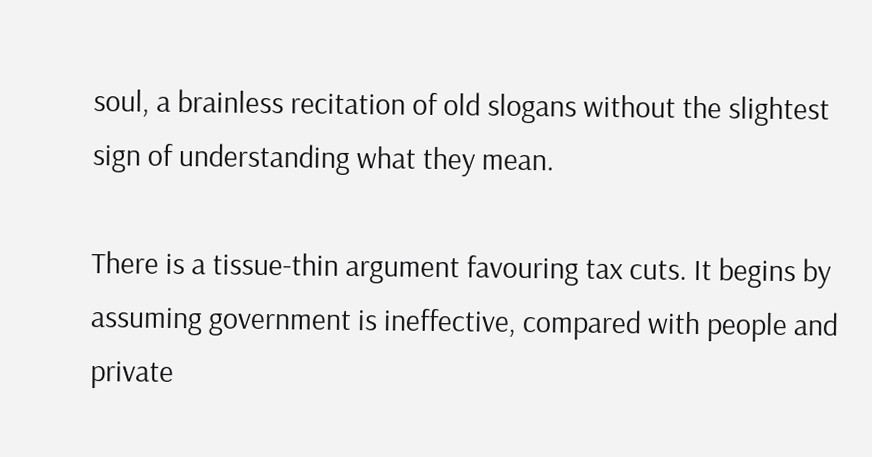soul, a brainless recitation of old slogans without the slightest sign of understanding what they mean.

There is a tissue-thin argument favouring tax cuts. It begins by assuming government is ineffective, compared with people and private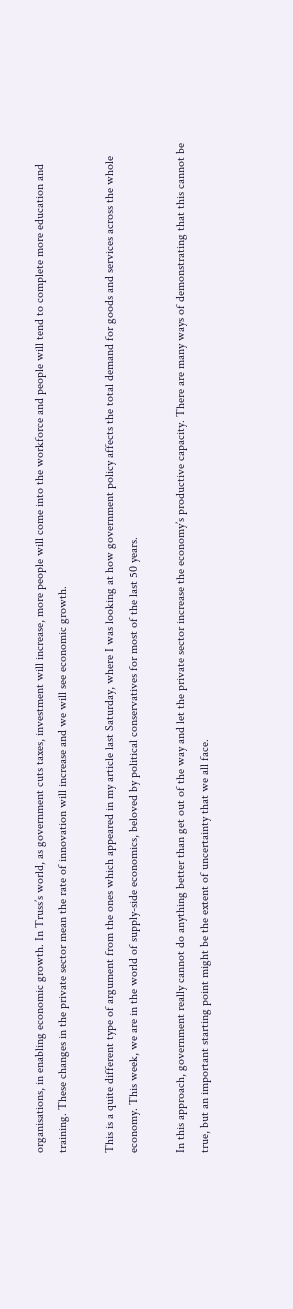organisations, in enabling economic growth. In Truss’s world, as government cuts taxes, investment will increase, more people will come into the workforce and people will tend to complete more education and training. These changes in the private sector mean the rate of innovation will increase and we will see economic growth.

This is a quite different type of argument from the ones which appeared in my article last Saturday, where I was looking at how government policy affects the total demand for goods and services across the whole economy. This week, we are in the world of supply-side economics, beloved by political conservatives for most of the last 50 years.

In this approach, government really cannot do anything better than get out of the way and let the private sector increase the economy’s productive capacity. There are many ways of demonstrating that this cannot be true, but an important starting point might be the extent of uncertainty that we all face.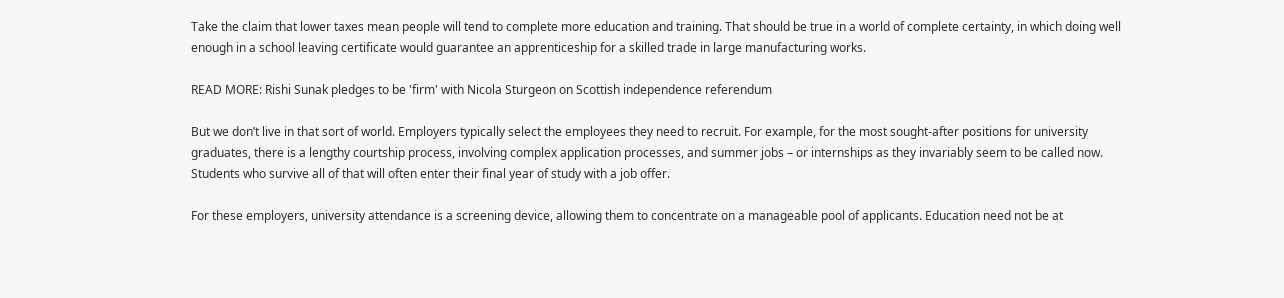Take the claim that lower taxes mean people will tend to complete more education and training. That should be true in a world of complete certainty, in which doing well enough in a school leaving certificate would guarantee an apprenticeship for a skilled trade in large manufacturing works.

READ MORE: Rishi Sunak pledges to be 'firm' with Nicola Sturgeon on Scottish independence referendum

But we don’t live in that sort of world. Employers typically select the employees they need to recruit. For example, for the most sought-after positions for university graduates, there is a lengthy courtship process, involving complex application processes, and summer jobs – or internships as they invariably seem to be called now. Students who survive all of that will often enter their final year of study with a job offer.

For these employers, university attendance is a screening device, allowing them to concentrate on a manageable pool of applicants. Education need not be at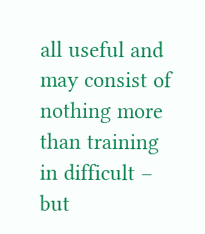all useful and may consist of nothing more than training in difficult – but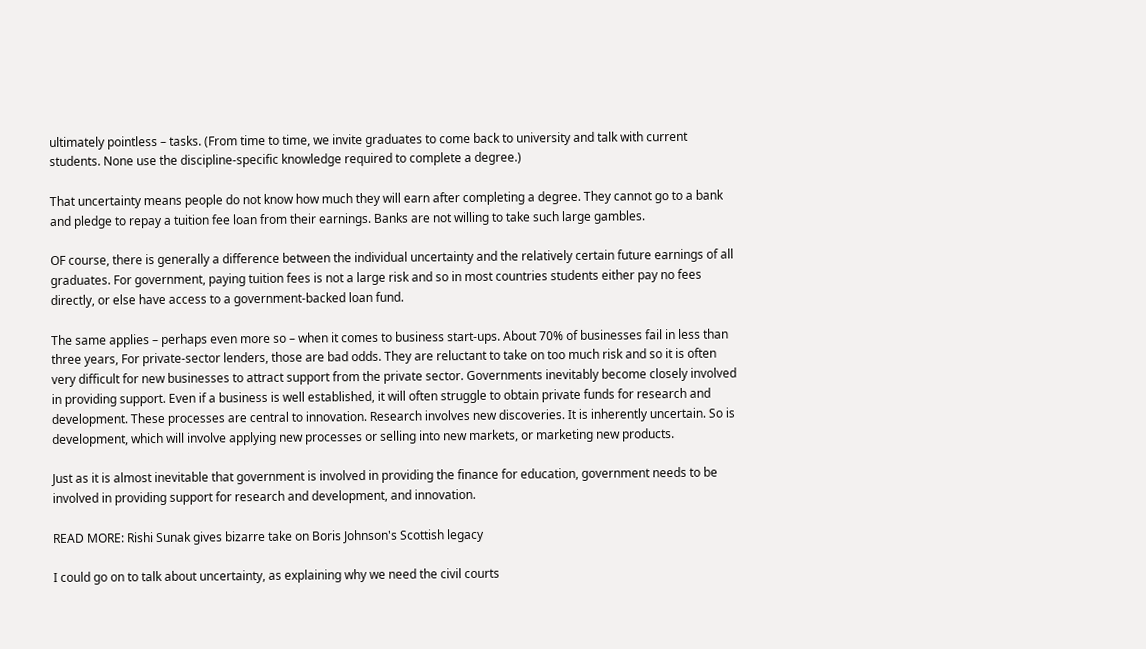ultimately pointless – tasks. (From time to time, we invite graduates to come back to university and talk with current students. None use the discipline-specific knowledge required to complete a degree.)

That uncertainty means people do not know how much they will earn after completing a degree. They cannot go to a bank and pledge to repay a tuition fee loan from their earnings. Banks are not willing to take such large gambles.

OF course, there is generally a difference between the individual uncertainty and the relatively certain future earnings of all graduates. For government, paying tuition fees is not a large risk and so in most countries students either pay no fees directly, or else have access to a government-backed loan fund.

The same applies – perhaps even more so – when it comes to business start-ups. About 70% of businesses fail in less than three years, For private-sector lenders, those are bad odds. They are reluctant to take on too much risk and so it is often very difficult for new businesses to attract support from the private sector. Governments inevitably become closely involved in providing support. Even if a business is well established, it will often struggle to obtain private funds for research and development. These processes are central to innovation. Research involves new discoveries. It is inherently uncertain. So is development, which will involve applying new processes or selling into new markets, or marketing new products.

Just as it is almost inevitable that government is involved in providing the finance for education, government needs to be involved in providing support for research and development, and innovation.

READ MORE: Rishi Sunak gives bizarre take on Boris Johnson's Scottish legacy

I could go on to talk about uncertainty, as explaining why we need the civil courts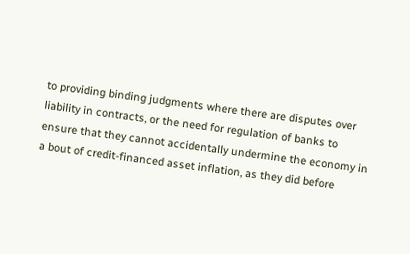to providing binding judgments where there are disputes over liability in contracts, or the need for regulation of banks to ensure that they cannot accidentally undermine the economy in a bout of credit-financed asset inflation, as they did before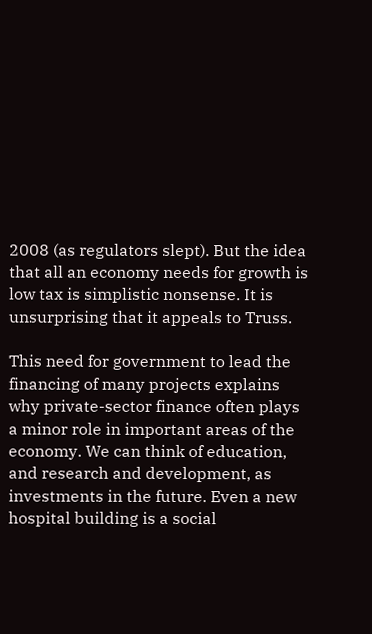2008 (as regulators slept). But the idea that all an economy needs for growth is low tax is simplistic nonsense. It is unsurprising that it appeals to Truss.

This need for government to lead the financing of many projects explains why private-sector finance often plays a minor role in important areas of the economy. We can think of education, and research and development, as investments in the future. Even a new hospital building is a social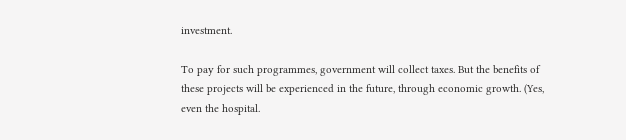investment.

To pay for such programmes, government will collect taxes. But the benefits of these projects will be experienced in the future, through economic growth. (Yes, even the hospital.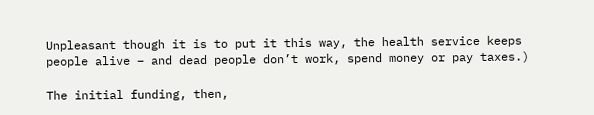Unpleasant though it is to put it this way, the health service keeps people alive – and dead people don’t work, spend money or pay taxes.)

The initial funding, then,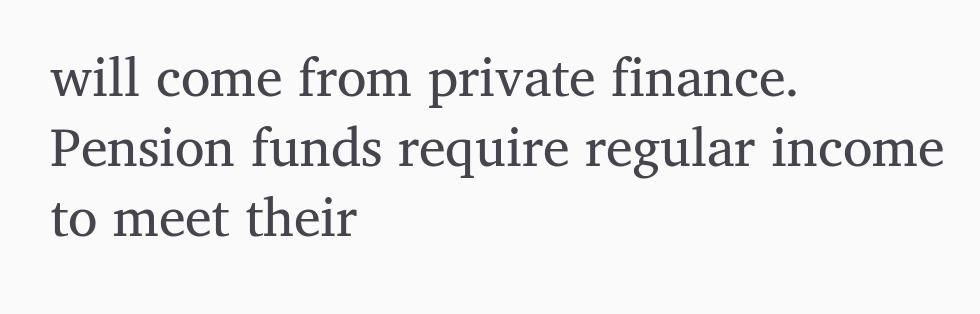will come from private finance. Pension funds require regular income to meet their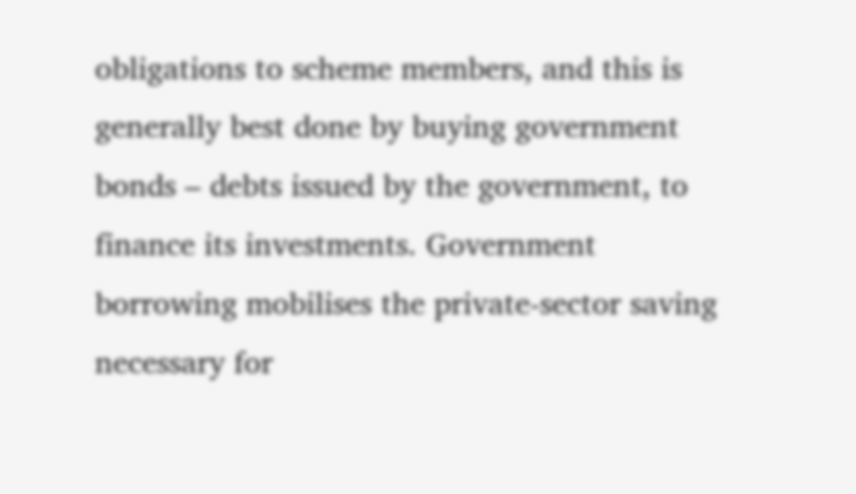obligations to scheme members, and this is generally best done by buying government bonds – debts issued by the government, to finance its investments. Government borrowing mobilises the private-sector saving necessary for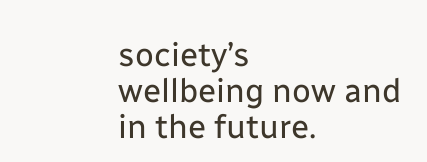society’s wellbeing now and in the future.